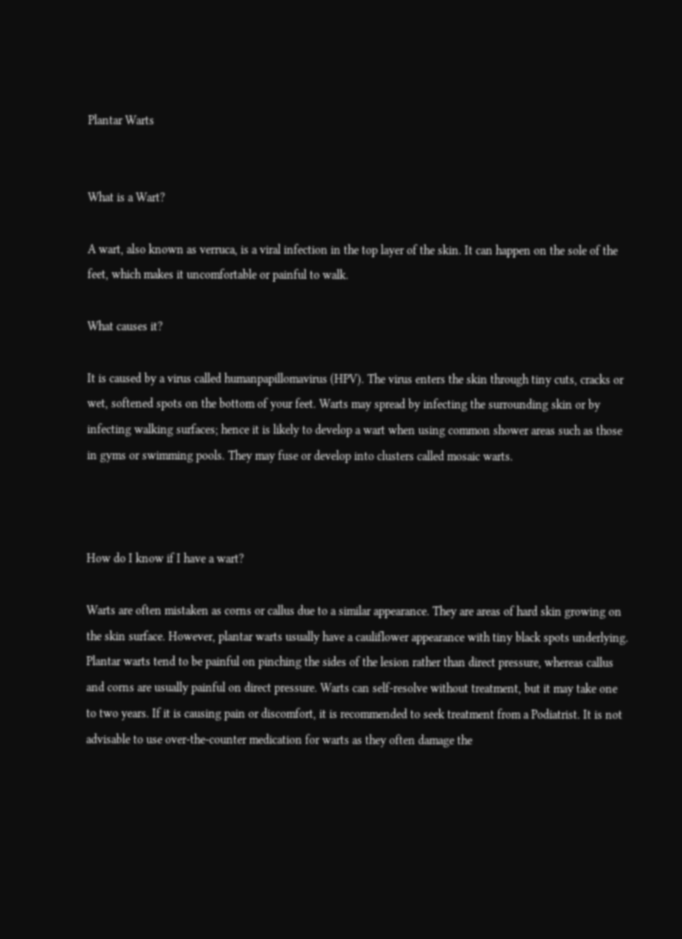Plantar Warts


What is a Wart?

A wart, also known as verruca, is a viral infection in the top layer of the skin. It can happen on the sole of the feet, which makes it uncomfortable or painful to walk.

What causes it?

It is caused by a virus called humanpapillomavirus (HPV). The virus enters the skin through tiny cuts, cracks or wet, softened spots on the bottom of your feet. Warts may spread by infecting the surrounding skin or by infecting walking surfaces; hence it is likely to develop a wart when using common shower areas such as those in gyms or swimming pools. They may fuse or develop into clusters called mosaic warts.



How do I know if I have a wart?

Warts are often mistaken as corns or callus due to a similar appearance. They are areas of hard skin growing on the skin surface. However, plantar warts usually have a cauliflower appearance with tiny black spots underlying. Plantar warts tend to be painful on pinching the sides of the lesion rather than direct pressure, whereas callus and corns are usually painful on direct pressure. Warts can self-resolve without treatment, but it may take one to two years. If it is causing pain or discomfort, it is recommended to seek treatment from a Podiatrist. It is not advisable to use over-the-counter medication for warts as they often damage the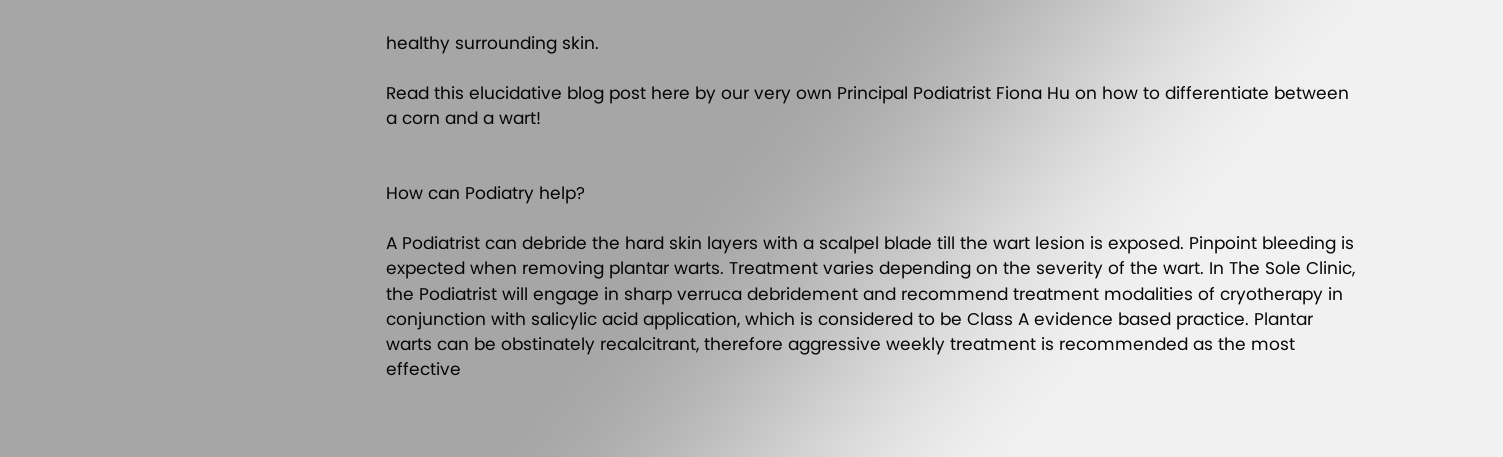healthy surrounding skin.

Read this elucidative blog post here by our very own Principal Podiatrist Fiona Hu on how to differentiate between a corn and a wart!


How can Podiatry help?

A Podiatrist can debride the hard skin layers with a scalpel blade till the wart lesion is exposed. Pinpoint bleeding is expected when removing plantar warts. Treatment varies depending on the severity of the wart. In The Sole Clinic, the Podiatrist will engage in sharp verruca debridement and recommend treatment modalities of cryotherapy in conjunction with salicylic acid application, which is considered to be Class A evidence based practice. Plantar warts can be obstinately recalcitrant, therefore aggressive weekly treatment is recommended as the most effective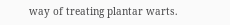way of treating plantar warts.